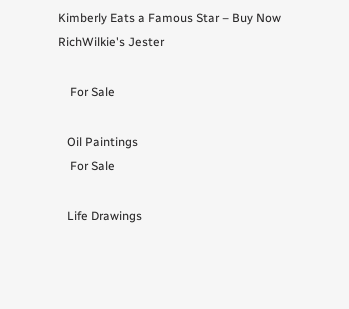Kimberly Eats a Famous Star – Buy Now
RichWilkie's Jester

    For Sale

   Oil Paintings
    For Sale

   Life Drawings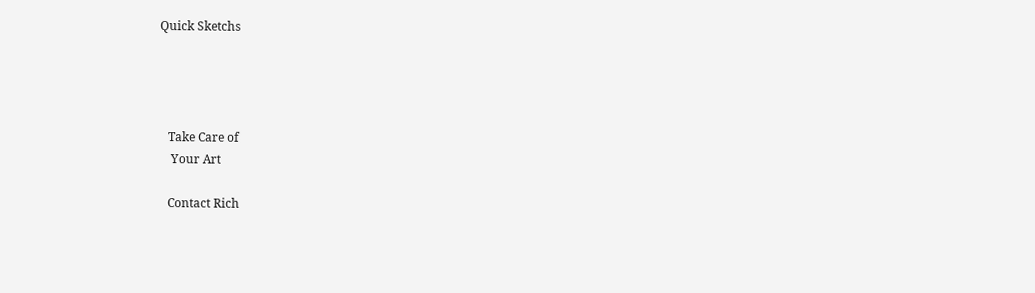Quick Sketchs




   Take Care of
    Your Art

   Contact Rich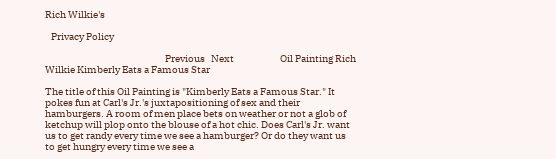Rich Wilkie's

   Privacy Policy

                                                            Previous   Next                       Oil Painting Rich Wilkie Kimberly Eats a Famous Star

The title of this Oil Painting is "Kimberly Eats a Famous Star." It pokes fun at Carl's Jr.'s juxtapositioning of sex and their hamburgers. A room of men place bets on weather or not a glob of ketchup will plop onto the blouse of a hot chic. Does Carl's Jr. want us to get randy every time we see a hamburger? Or do they want us to get hungry every time we see a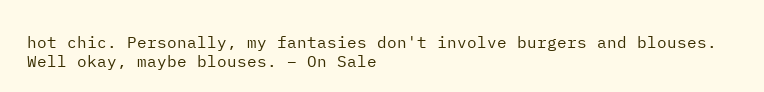hot chic. Personally, my fantasies don't involve burgers and blouses. Well okay, maybe blouses. – On Sale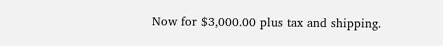Now for $3,000.00 plus tax and shipping.